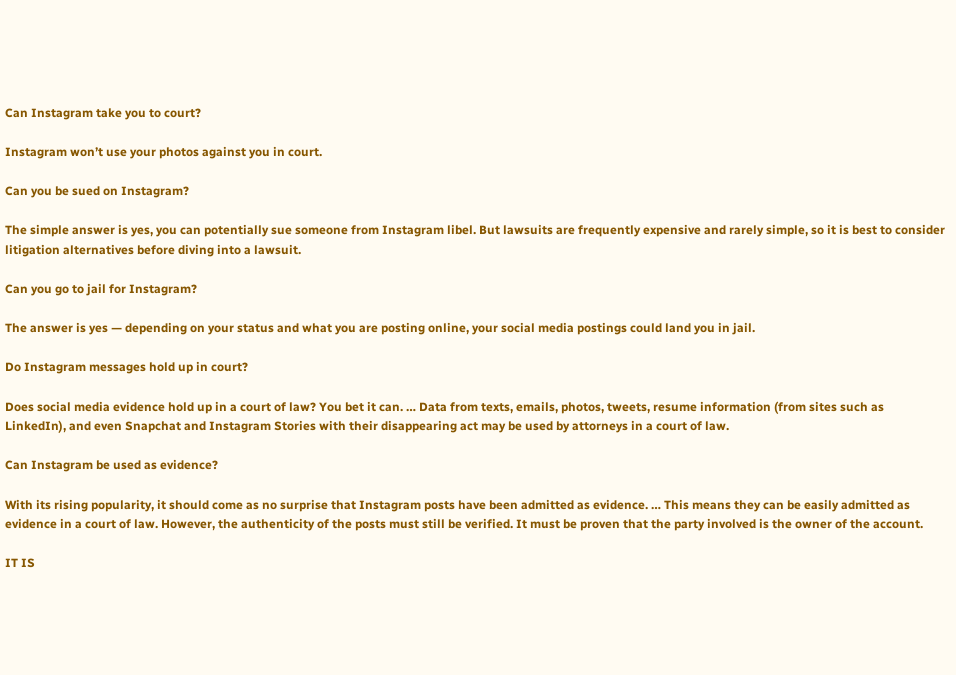Can Instagram take you to court?

Instagram won’t use your photos against you in court.

Can you be sued on Instagram?

The simple answer is yes, you can potentially sue someone from Instagram libel. But lawsuits are frequently expensive and rarely simple, so it is best to consider litigation alternatives before diving into a lawsuit.

Can you go to jail for Instagram?

The answer is yes — depending on your status and what you are posting online, your social media postings could land you in jail.

Do Instagram messages hold up in court?

Does social media evidence hold up in a court of law? You bet it can. … Data from texts, emails, photos, tweets, resume information (from sites such as LinkedIn), and even Snapchat and Instagram Stories with their disappearing act may be used by attorneys in a court of law.

Can Instagram be used as evidence?

With its rising popularity, it should come as no surprise that Instagram posts have been admitted as evidence. … This means they can be easily admitted as evidence in a court of law. However, the authenticity of the posts must still be verified. It must be proven that the party involved is the owner of the account.

IT IS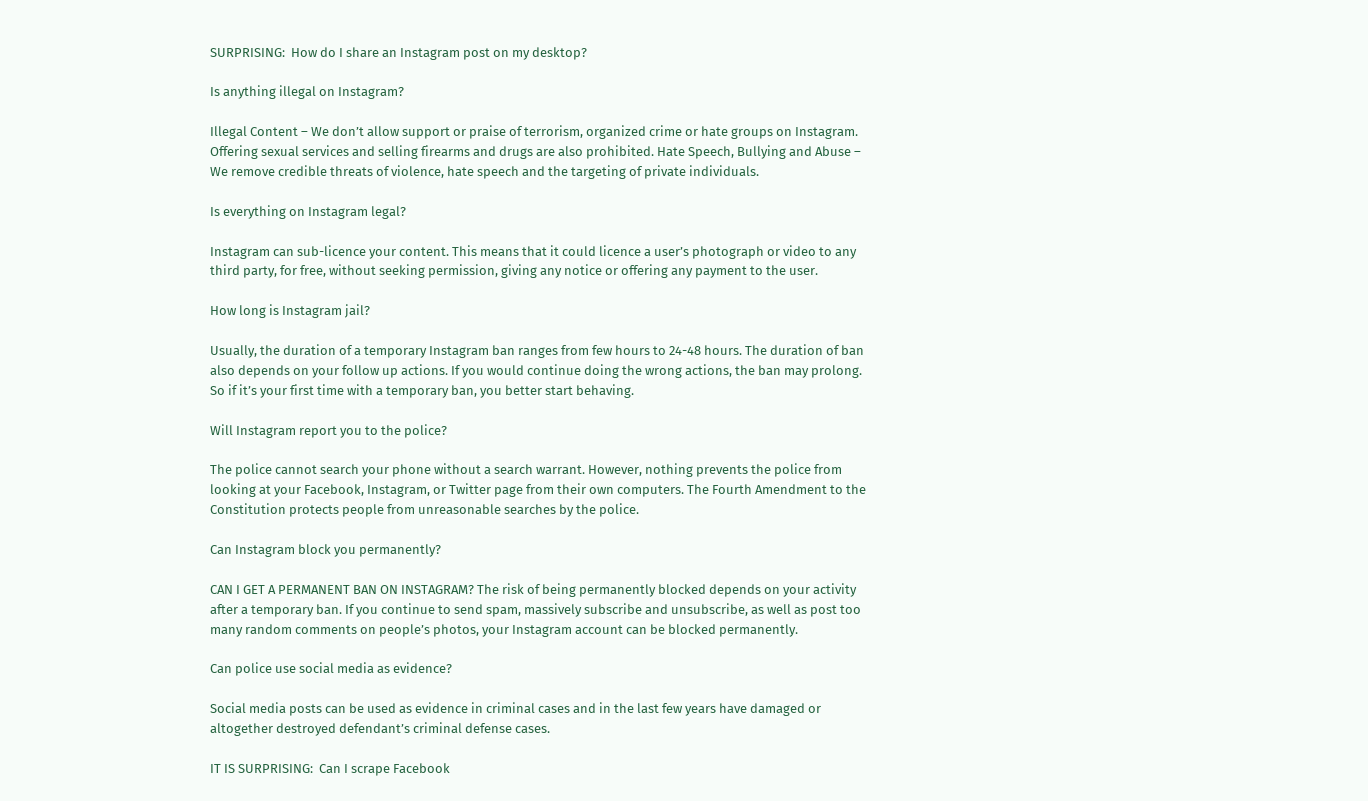SURPRISING:  How do I share an Instagram post on my desktop?

Is anything illegal on Instagram?

Illegal Content – We don’t allow support or praise of terrorism, organized crime or hate groups on Instagram. Offering sexual services and selling firearms and drugs are also prohibited. Hate Speech, Bullying and Abuse – We remove credible threats of violence, hate speech and the targeting of private individuals.

Is everything on Instagram legal?

Instagram can sub-licence your content. This means that it could licence a user’s photograph or video to any third party, for free, without seeking permission, giving any notice or offering any payment to the user.

How long is Instagram jail?

Usually, the duration of a temporary Instagram ban ranges from few hours to 24-48 hours. The duration of ban also depends on your follow up actions. If you would continue doing the wrong actions, the ban may prolong. So if it’s your first time with a temporary ban, you better start behaving.

Will Instagram report you to the police?

The police cannot search your phone without a search warrant. However, nothing prevents the police from looking at your Facebook, Instagram, or Twitter page from their own computers. The Fourth Amendment to the Constitution protects people from unreasonable searches by the police.

Can Instagram block you permanently?

CAN I GET A PERMANENT BAN ON INSTAGRAM? The risk of being permanently blocked depends on your activity after a temporary ban. If you continue to send spam, massively subscribe and unsubscribe, as well as post too many random comments on people’s photos, your Instagram account can be blocked permanently.

Can police use social media as evidence?

Social media posts can be used as evidence in criminal cases and in the last few years have damaged or altogether destroyed defendant’s criminal defense cases.

IT IS SURPRISING:  Can I scrape Facebook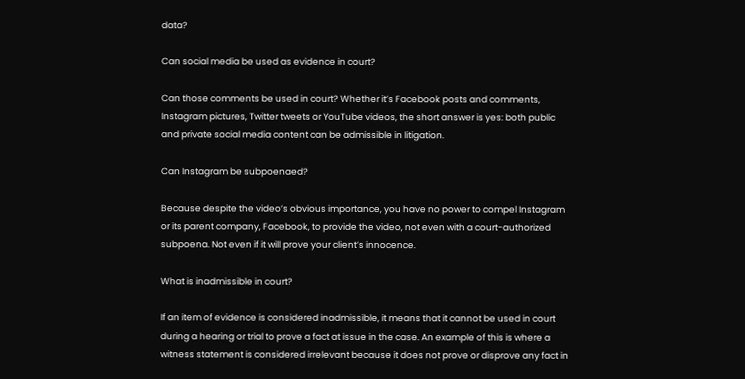data?

Can social media be used as evidence in court?

Can those comments be used in court? Whether it’s Facebook posts and comments, Instagram pictures, Twitter tweets or YouTube videos, the short answer is yes: both public and private social media content can be admissible in litigation.

Can Instagram be subpoenaed?

Because despite the video’s obvious importance, you have no power to compel Instagram or its parent company, Facebook, to provide the video, not even with a court-authorized subpoena. Not even if it will prove your client’s innocence.

What is inadmissible in court?

If an item of evidence is considered inadmissible, it means that it cannot be used in court during a hearing or trial to prove a fact at issue in the case. An example of this is where a witness statement is considered irrelevant because it does not prove or disprove any fact in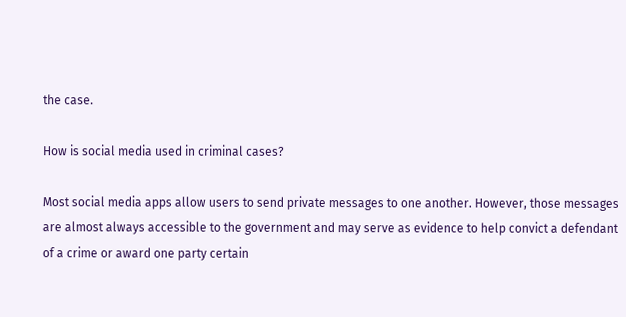the case.

How is social media used in criminal cases?

Most social media apps allow users to send private messages to one another. However, those messages are almost always accessible to the government and may serve as evidence to help convict a defendant of a crime or award one party certain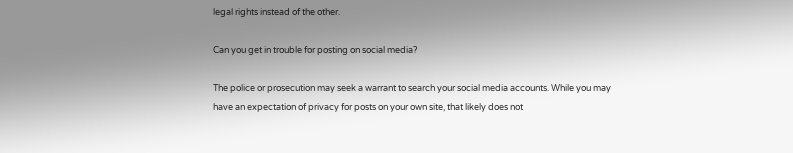legal rights instead of the other.

Can you get in trouble for posting on social media?

The police or prosecution may seek a warrant to search your social media accounts. While you may have an expectation of privacy for posts on your own site, that likely does not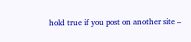hold true if you post on another site –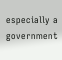especially a government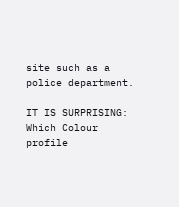site such as a police department.

IT IS SURPRISING:  Which Colour profile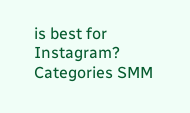is best for Instagram?
Categories SMM